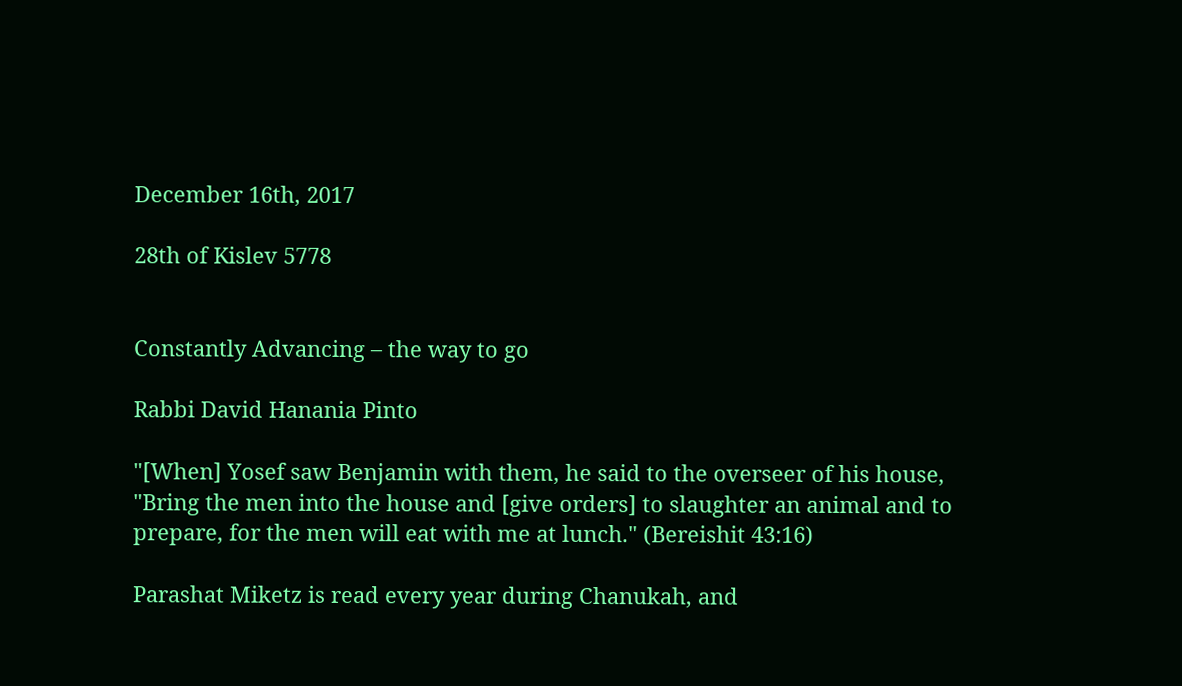December 16th, 2017

28th of Kislev 5778


Constantly Advancing – the way to go

Rabbi David Hanania Pinto

"[When] Yosef saw Benjamin with them, he said to the overseer of his house, "Bring the men into the house and [give orders] to slaughter an animal and to prepare, for the men will eat with me at lunch." (Bereishit 43:16)

Parashat Miketz is read every year during Chanukah, and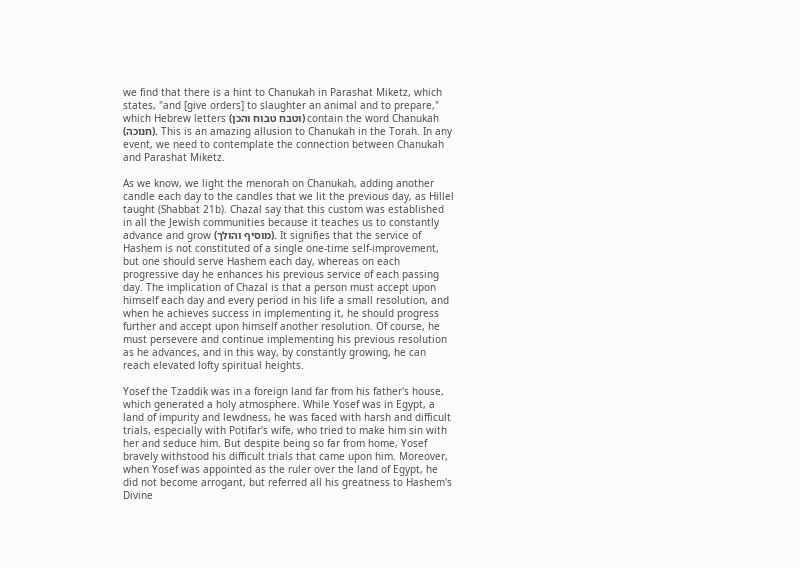we find that there is a hint to Chanukah in Parashat Miketz, which states, "and [give orders] to slaughter an animal and to prepare," which Hebrew letters (וטבח טבוח והכן) contain the word Chanukah (חנוכה). This is an amazing allusion to Chanukah in the Torah. In any event, we need to contemplate the connection between Chanukah and Parashat Miketz.

As we know, we light the menorah on Chanukah, adding another candle each day to the candles that we lit the previous day, as Hillel taught (Shabbat 21b). Chazal say that this custom was established in all the Jewish communities because it teaches us to constantly advance and grow (מוסיף והולך). It signifies that the service of Hashem is not constituted of a single one-time self-improvement, but one should serve Hashem each day, whereas on each progressive day he enhances his previous service of each passing day. The implication of Chazal is that a person must accept upon himself each day and every period in his life a small resolution, and when he achieves success in implementing it, he should progress further and accept upon himself another resolution. Of course, he must persevere and continue implementing his previous resolution as he advances, and in this way, by constantly growing, he can reach elevated lofty spiritual heights.

Yosef the Tzaddik was in a foreign land far from his father's house, which generated a holy atmosphere. While Yosef was in Egypt, a land of impurity and lewdness, he was faced with harsh and difficult trials, especially with Potifar's wife, who tried to make him sin with her and seduce him. But despite being so far from home, Yosef bravely withstood his difficult trials that came upon him. Moreover, when Yosef was appointed as the ruler over the land of Egypt, he did not become arrogant, but referred all his greatness to Hashem's Divine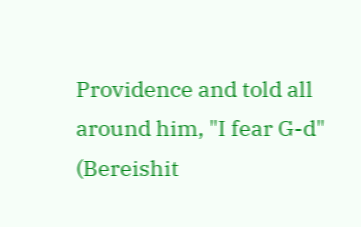Providence and told all around him, "I fear G-d" (Bereishit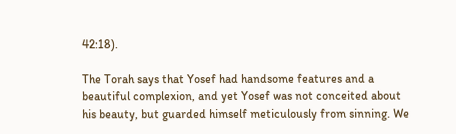42:18).

The Torah says that Yosef had handsome features and a beautiful complexion, and yet Yosef was not conceited about his beauty, but guarded himself meticulously from sinning. We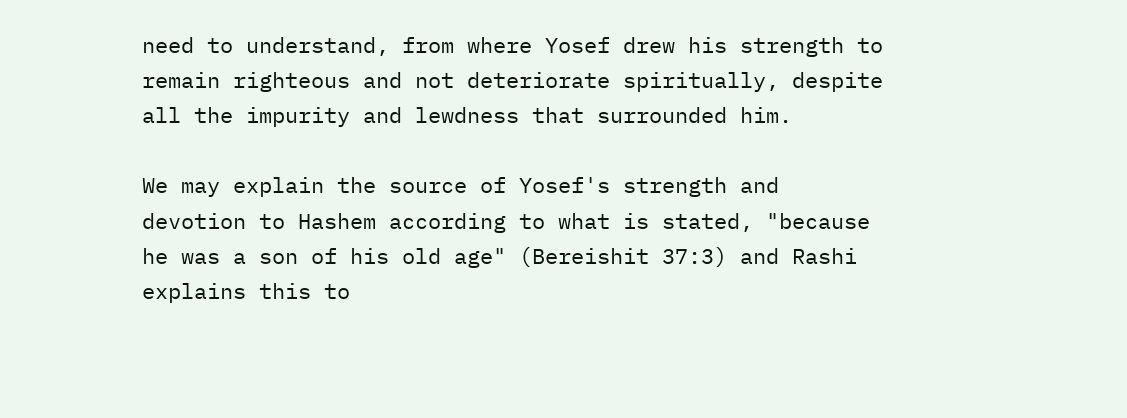need to understand, from where Yosef drew his strength to remain righteous and not deteriorate spiritually, despite all the impurity and lewdness that surrounded him.

We may explain the source of Yosef's strength and devotion to Hashem according to what is stated, "because he was a son of his old age" (Bereishit 37:3) and Rashi explains this to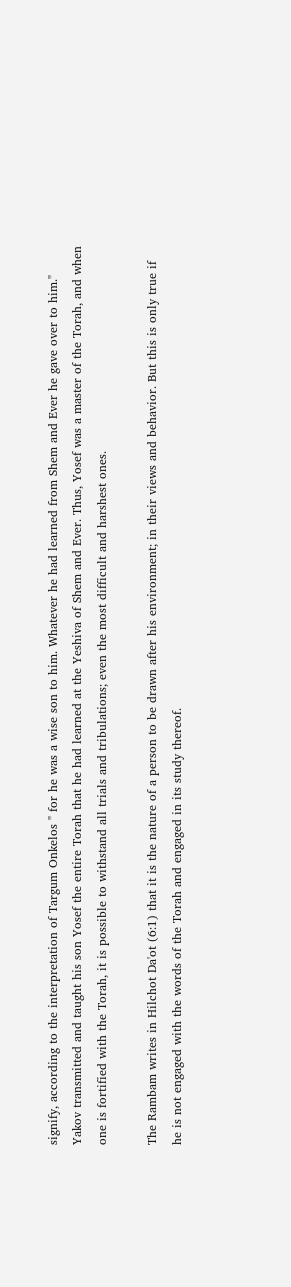signify, according to the interpretation of Targum Onkelos " for he was a wise son to him. Whatever he had learned from Shem and Ever he gave over to him." Yakov transmitted and taught his son Yosef the entire Torah that he had learned at the Yeshiva of Shem and Ever. Thus, Yosef was a master of the Torah, and when one is fortified with the Torah, it is possible to withstand all trials and tribulations; even the most difficult and harshest ones.

The Rambam writes in Hilchot Da'ot (6:1) that it is the nature of a person to be drawn after his environment; in their views and behavior. But this is only true if he is not engaged with the words of the Torah and engaged in its study thereof.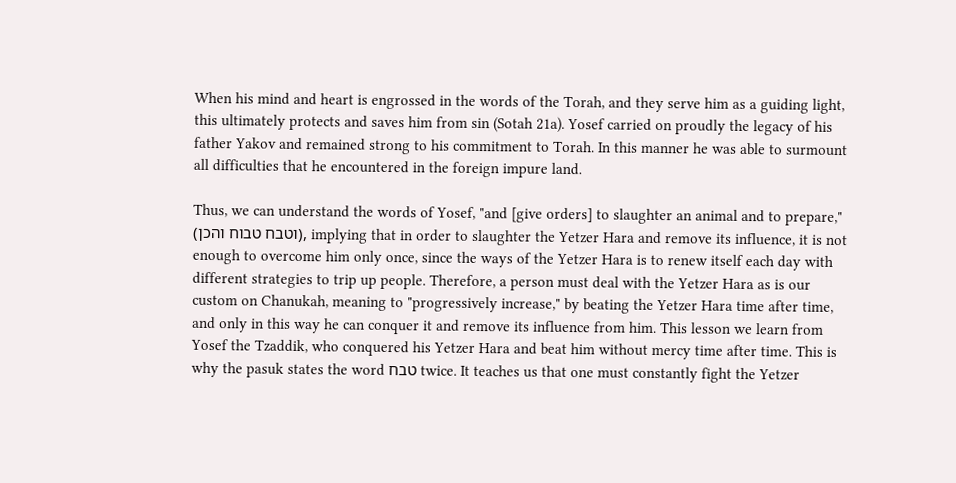When his mind and heart is engrossed in the words of the Torah, and they serve him as a guiding light, this ultimately protects and saves him from sin (Sotah 21a). Yosef carried on proudly the legacy of his father Yakov and remained strong to his commitment to Torah. In this manner he was able to surmount all difficulties that he encountered in the foreign impure land.

Thus, we can understand the words of Yosef, "and [give orders] to slaughter an animal and to prepare," (וטבח טבוח והכן), implying that in order to slaughter the Yetzer Hara and remove its influence, it is not enough to overcome him only once, since the ways of the Yetzer Hara is to renew itself each day with different strategies to trip up people. Therefore, a person must deal with the Yetzer Hara as is our custom on Chanukah, meaning to "progressively increase," by beating the Yetzer Hara time after time, and only in this way he can conquer it and remove its influence from him. This lesson we learn from Yosef the Tzaddik, who conquered his Yetzer Hara and beat him without mercy time after time. This is why the pasuk states the word טבח twice. It teaches us that one must constantly fight the Yetzer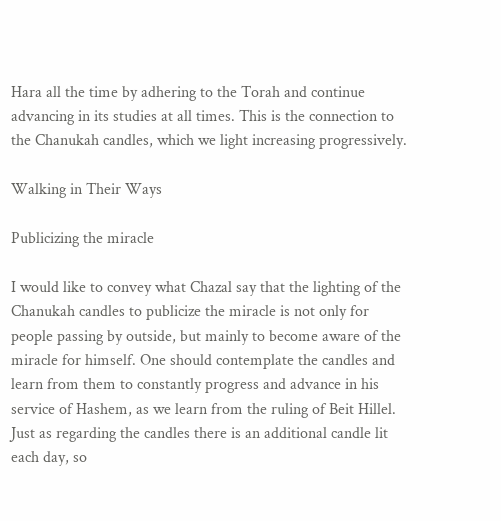Hara all the time by adhering to the Torah and continue advancing in its studies at all times. This is the connection to the Chanukah candles, which we light increasing progressively.

Walking in Their Ways

Publicizing the miracle

I would like to convey what Chazal say that the lighting of the Chanukah candles to publicize the miracle is not only for people passing by outside, but mainly to become aware of the miracle for himself. One should contemplate the candles and learn from them to constantly progress and advance in his service of Hashem, as we learn from the ruling of Beit Hillel. Just as regarding the candles there is an additional candle lit each day, so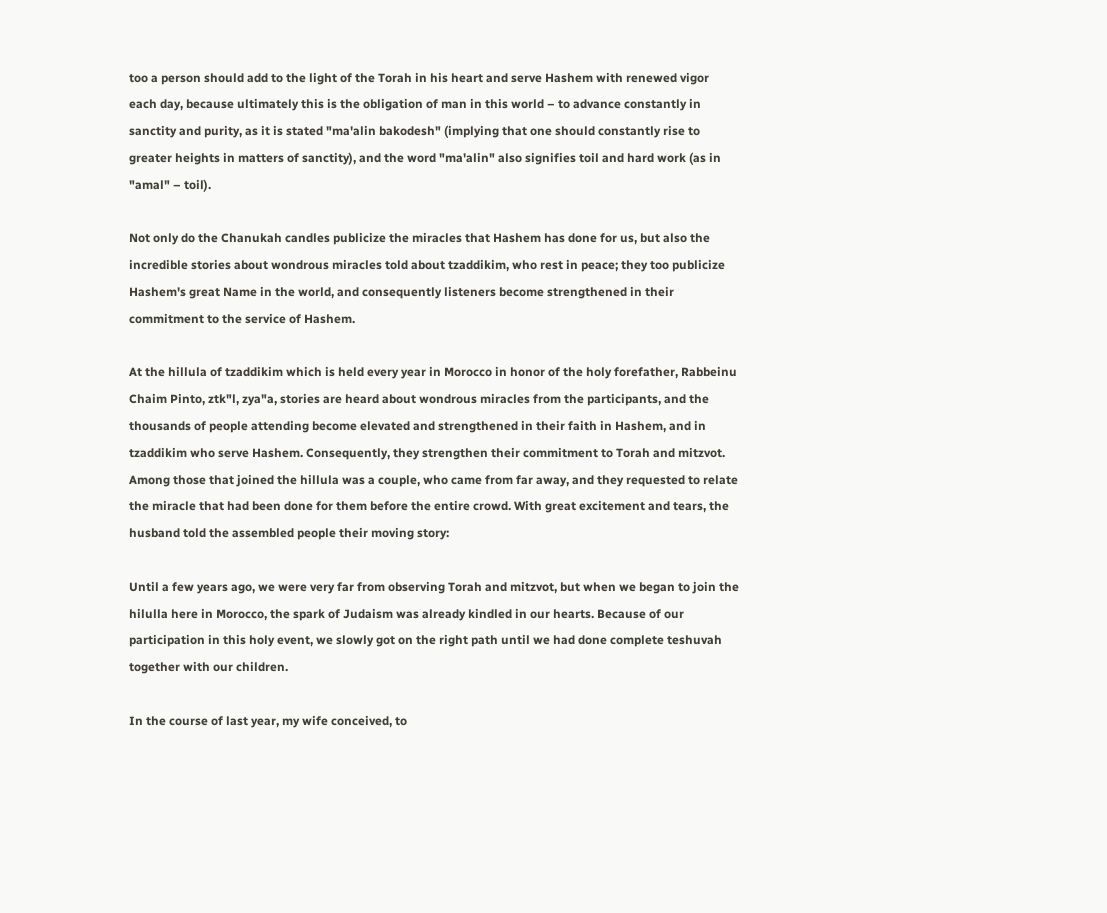too a person should add to the light of the Torah in his heart and serve Hashem with renewed vigor each day, because ultimately this is the obligation of man in this world – to advance constantly in sanctity and purity, as it is stated "ma'alin bakodesh" (implying that one should constantly rise to greater heights in matters of sanctity), and the word "ma'alin" also signifies toil and hard work (as in "amal" – toil).

Not only do the Chanukah candles publicize the miracles that Hashem has done for us, but also the incredible stories about wondrous miracles told about tzaddikim, who rest in peace; they too publicize Hashem's great Name in the world, and consequently listeners become strengthened in their commitment to the service of Hashem.

At the hillula of tzaddikim which is held every year in Morocco in honor of the holy forefather, Rabbeinu Chaim Pinto, ztk"l, zya"a, stories are heard about wondrous miracles from the participants, and the thousands of people attending become elevated and strengthened in their faith in Hashem, and in tzaddikim who serve Hashem. Consequently, they strengthen their commitment to Torah and mitzvot. Among those that joined the hillula was a couple, who came from far away, and they requested to relate the miracle that had been done for them before the entire crowd. With great excitement and tears, the husband told the assembled people their moving story:

Until a few years ago, we were very far from observing Torah and mitzvot, but when we began to join the hilulla here in Morocco, the spark of Judaism was already kindled in our hearts. Because of our participation in this holy event, we slowly got on the right path until we had done complete teshuvah together with our children.

In the course of last year, my wife conceived, to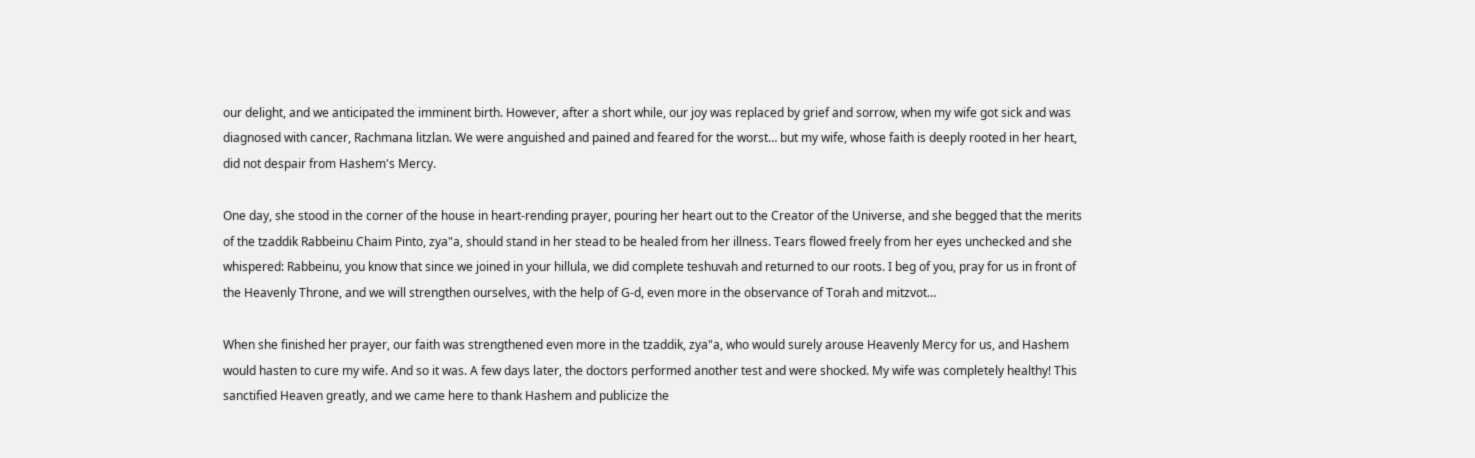our delight, and we anticipated the imminent birth. However, after a short while, our joy was replaced by grief and sorrow, when my wife got sick and was diagnosed with cancer, Rachmana litzlan. We were anguished and pained and feared for the worst… but my wife, whose faith is deeply rooted in her heart, did not despair from Hashem's Mercy.

One day, she stood in the corner of the house in heart-rending prayer, pouring her heart out to the Creator of the Universe, and she begged that the merits of the tzaddik Rabbeinu Chaim Pinto, zya"a, should stand in her stead to be healed from her illness. Tears flowed freely from her eyes unchecked and she whispered: Rabbeinu, you know that since we joined in your hillula, we did complete teshuvah and returned to our roots. I beg of you, pray for us in front of the Heavenly Throne, and we will strengthen ourselves, with the help of G-d, even more in the observance of Torah and mitzvot…

When she finished her prayer, our faith was strengthened even more in the tzaddik, zya"a, who would surely arouse Heavenly Mercy for us, and Hashem would hasten to cure my wife. And so it was. A few days later, the doctors performed another test and were shocked. My wife was completely healthy! This sanctified Heaven greatly, and we came here to thank Hashem and publicize the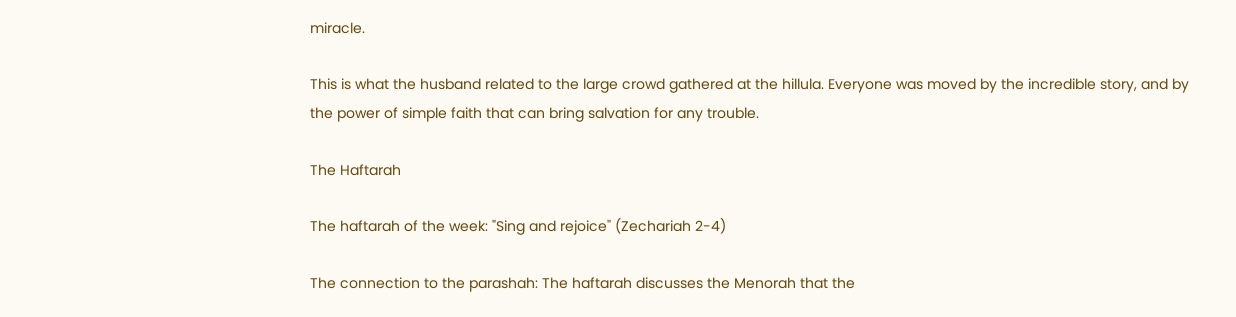miracle.

This is what the husband related to the large crowd gathered at the hillula. Everyone was moved by the incredible story, and by the power of simple faith that can bring salvation for any trouble.

The Haftarah

The haftarah of the week: "Sing and rejoice" (Zechariah 2-4)

The connection to the parashah: The haftarah discusses the Menorah that the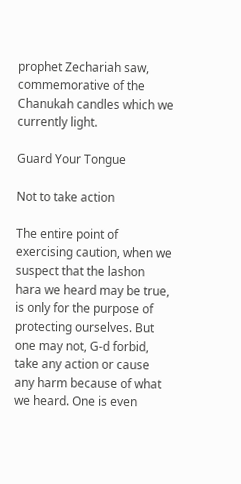prophet Zechariah saw, commemorative of the Chanukah candles which we currently light.

Guard Your Tongue

Not to take action

The entire point of exercising caution, when we suspect that the lashon hara we heard may be true, is only for the purpose of protecting ourselves. But one may not, G-d forbid, take any action or cause any harm because of what we heard. One is even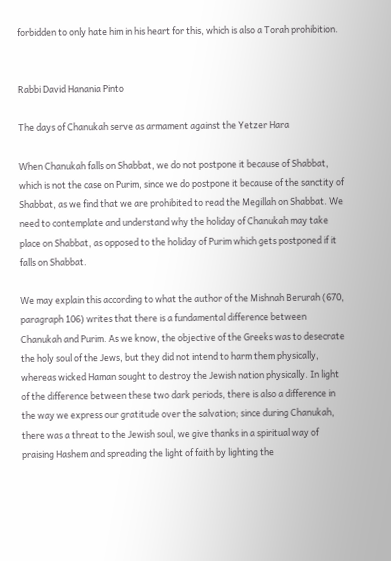forbidden to only hate him in his heart for this, which is also a Torah prohibition.


Rabbi David Hanania Pinto

The days of Chanukah serve as armament against the Yetzer Hara

When Chanukah falls on Shabbat, we do not postpone it because of Shabbat, which is not the case on Purim, since we do postpone it because of the sanctity of Shabbat, as we find that we are prohibited to read the Megillah on Shabbat. We need to contemplate and understand why the holiday of Chanukah may take place on Shabbat, as opposed to the holiday of Purim which gets postponed if it falls on Shabbat.

We may explain this according to what the author of the Mishnah Berurah (670, paragraph 106) writes that there is a fundamental difference between Chanukah and Purim. As we know, the objective of the Greeks was to desecrate the holy soul of the Jews, but they did not intend to harm them physically, whereas wicked Haman sought to destroy the Jewish nation physically. In light of the difference between these two dark periods, there is also a difference in the way we express our gratitude over the salvation; since during Chanukah, there was a threat to the Jewish soul, we give thanks in a spiritual way of praising Hashem and spreading the light of faith by lighting the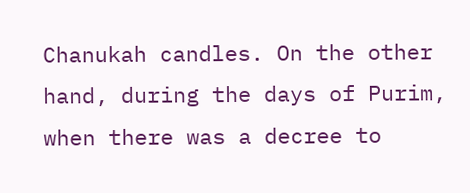Chanukah candles. On the other hand, during the days of Purim, when there was a decree to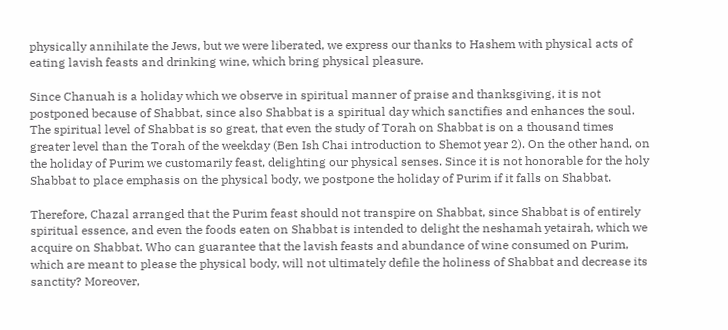physically annihilate the Jews, but we were liberated, we express our thanks to Hashem with physical acts of eating lavish feasts and drinking wine, which bring physical pleasure.

Since Chanuah is a holiday which we observe in spiritual manner of praise and thanksgiving, it is not postponed because of Shabbat, since also Shabbat is a spiritual day which sanctifies and enhances the soul. The spiritual level of Shabbat is so great, that even the study of Torah on Shabbat is on a thousand times greater level than the Torah of the weekday (Ben Ish Chai introduction to Shemot year 2). On the other hand, on the holiday of Purim we customarily feast, delighting our physical senses. Since it is not honorable for the holy Shabbat to place emphasis on the physical body, we postpone the holiday of Purim if it falls on Shabbat.

Therefore, Chazal arranged that the Purim feast should not transpire on Shabbat, since Shabbat is of entirely spiritual essence, and even the foods eaten on Shabbat is intended to delight the neshamah yetairah, which we acquire on Shabbat. Who can guarantee that the lavish feasts and abundance of wine consumed on Purim, which are meant to please the physical body, will not ultimately defile the holiness of Shabbat and decrease its sanctity? Moreover,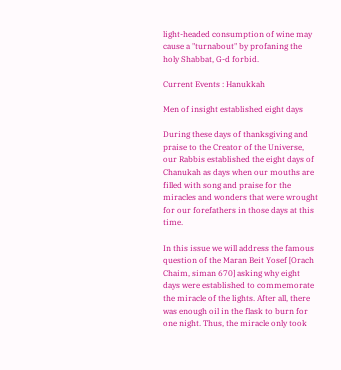light-headed consumption of wine may cause a "turnabout" by profaning the holy Shabbat, G-d forbid.

Current Events : Hanukkah

Men of insight established eight days

During these days of thanksgiving and praise to the Creator of the Universe, our Rabbis established the eight days of Chanukah as days when our mouths are filled with song and praise for the miracles and wonders that were wrought for our forefathers in those days at this time.

In this issue we will address the famous question of the Maran Beit Yosef [Orach Chaim, siman 670] asking why eight days were established to commemorate the miracle of the lights. After all, there was enough oil in the flask to burn for one night. Thus, the miracle only took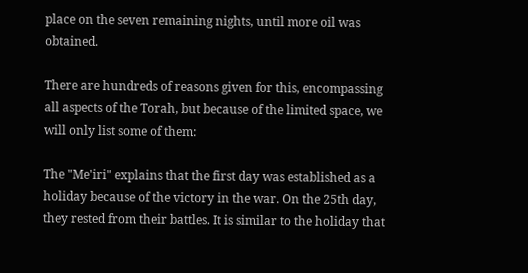place on the seven remaining nights, until more oil was obtained.

There are hundreds of reasons given for this, encompassing all aspects of the Torah, but because of the limited space, we will only list some of them:

The "Me'iri" explains that the first day was established as a holiday because of the victory in the war. On the 25th day, they rested from their battles. It is similar to the holiday that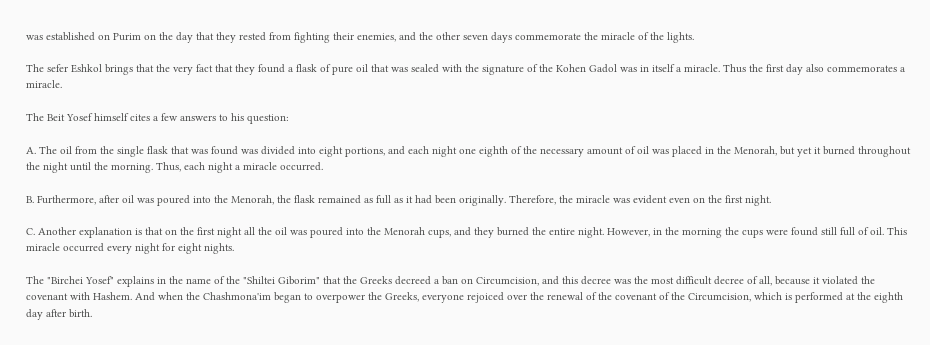was established on Purim on the day that they rested from fighting their enemies, and the other seven days commemorate the miracle of the lights.

The sefer Eshkol brings that the very fact that they found a flask of pure oil that was sealed with the signature of the Kohen Gadol was in itself a miracle. Thus the first day also commemorates a miracle.

The Beit Yosef himself cites a few answers to his question:

A. The oil from the single flask that was found was divided into eight portions, and each night one eighth of the necessary amount of oil was placed in the Menorah, but yet it burned throughout the night until the morning. Thus, each night a miracle occurred.

B. Furthermore, after oil was poured into the Menorah, the flask remained as full as it had been originally. Therefore, the miracle was evident even on the first night.

C. Another explanation is that on the first night all the oil was poured into the Menorah cups, and they burned the entire night. However, in the morning the cups were found still full of oil. This miracle occurred every night for eight nights.

The "Birchei Yosef" explains in the name of the "Shiltei Giborim" that the Greeks decreed a ban on Circumcision, and this decree was the most difficult decree of all, because it violated the covenant with Hashem. And when the Chashmona'im began to overpower the Greeks, everyone rejoiced over the renewal of the covenant of the Circumcision, which is performed at the eighth day after birth.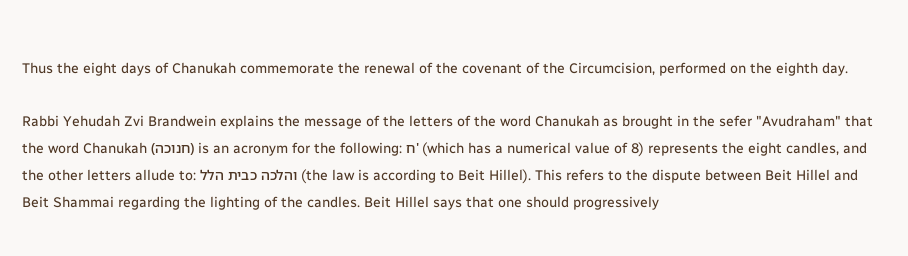Thus the eight days of Chanukah commemorate the renewal of the covenant of the Circumcision, performed on the eighth day.

Rabbi Yehudah Zvi Brandwein explains the message of the letters of the word Chanukah as brought in the sefer "Avudraham" that the word Chanukah (חנוכה) is an acronym for the following: ח' (which has a numerical value of 8) represents the eight candles, and the other letters allude to: והלכה כבית הלל (the law is according to Beit Hillel). This refers to the dispute between Beit Hillel and Beit Shammai regarding the lighting of the candles. Beit Hillel says that one should progressively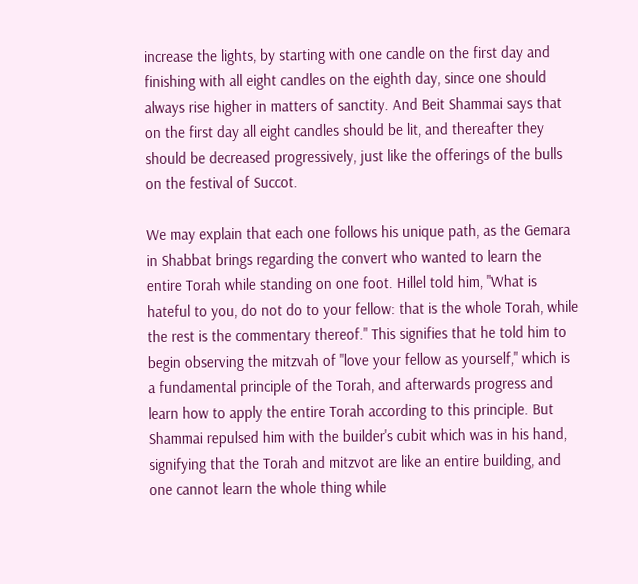increase the lights, by starting with one candle on the first day and finishing with all eight candles on the eighth day, since one should always rise higher in matters of sanctity. And Beit Shammai says that on the first day all eight candles should be lit, and thereafter they should be decreased progressively, just like the offerings of the bulls on the festival of Succot.

We may explain that each one follows his unique path, as the Gemara in Shabbat brings regarding the convert who wanted to learn the entire Torah while standing on one foot. Hillel told him, "What is hateful to you, do not do to your fellow: that is the whole Torah, while the rest is the commentary thereof." This signifies that he told him to begin observing the mitzvah of "love your fellow as yourself," which is a fundamental principle of the Torah, and afterwards progress and learn how to apply the entire Torah according to this principle. But Shammai repulsed him with the builder's cubit which was in his hand, signifying that the Torah and mitzvot are like an entire building, and one cannot learn the whole thing while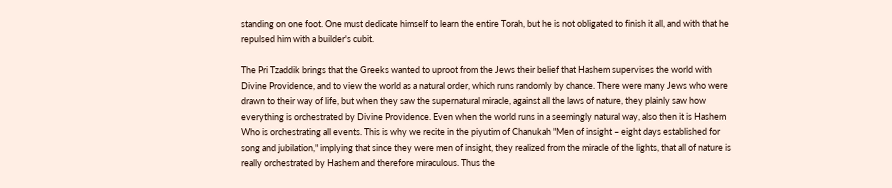standing on one foot. One must dedicate himself to learn the entire Torah, but he is not obligated to finish it all, and with that he repulsed him with a builder's cubit.

The Pri Tzaddik brings that the Greeks wanted to uproot from the Jews their belief that Hashem supervises the world with Divine Providence, and to view the world as a natural order, which runs randomly by chance. There were many Jews who were drawn to their way of life, but when they saw the supernatural miracle, against all the laws of nature, they plainly saw how everything is orchestrated by Divine Providence. Even when the world runs in a seemingly natural way, also then it is Hashem Who is orchestrating all events. This is why we recite in the piyutim of Chanukah "Men of insight – eight days established for song and jubilation," implying that since they were men of insight, they realized from the miracle of the lights, that all of nature is really orchestrated by Hashem and therefore miraculous. Thus the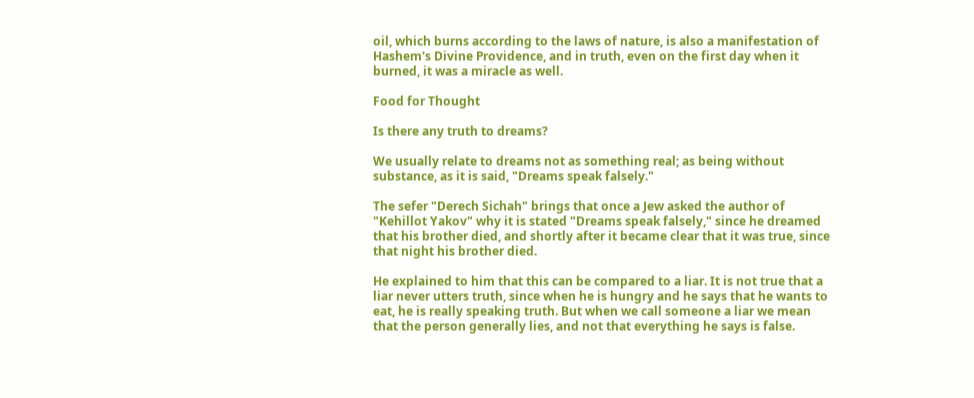oil, which burns according to the laws of nature, is also a manifestation of Hashem's Divine Providence, and in truth, even on the first day when it burned, it was a miracle as well.

Food for Thought

Is there any truth to dreams?

We usually relate to dreams not as something real; as being without substance, as it is said, "Dreams speak falsely."

The sefer "Derech Sichah" brings that once a Jew asked the author of "Kehillot Yakov" why it is stated "Dreams speak falsely," since he dreamed that his brother died, and shortly after it became clear that it was true, since that night his brother died.

He explained to him that this can be compared to a liar. It is not true that a liar never utters truth, since when he is hungry and he says that he wants to eat, he is really speaking truth. But when we call someone a liar we mean that the person generally lies, and not that everything he says is false.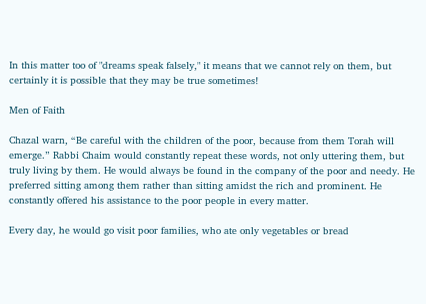In this matter too of "dreams speak falsely," it means that we cannot rely on them, but certainly it is possible that they may be true sometimes!

Men of Faith

Chazal warn, “Be careful with the children of the poor, because from them Torah will emerge.” Rabbi Chaim would constantly repeat these words, not only uttering them, but truly living by them. He would always be found in the company of the poor and needy. He preferred sitting among them rather than sitting amidst the rich and prominent. He constantly offered his assistance to the poor people in every matter.

Every day, he would go visit poor families, who ate only vegetables or bread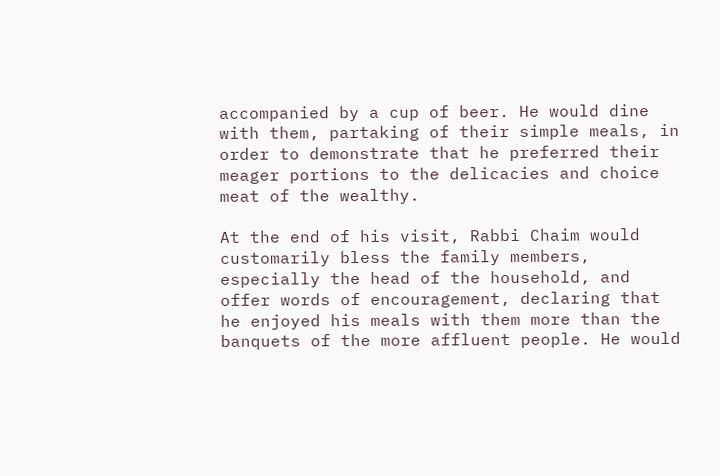accompanied by a cup of beer. He would dine with them, partaking of their simple meals, in order to demonstrate that he preferred their meager portions to the delicacies and choice meat of the wealthy.

At the end of his visit, Rabbi Chaim would customarily bless the family members, especially the head of the household, and offer words of encouragement, declaring that he enjoyed his meals with them more than the banquets of the more affluent people. He would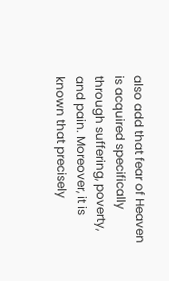also add that fear of Heaven is acquired specifically through suffering, poverty, and pain. Moreover, it is known that precisely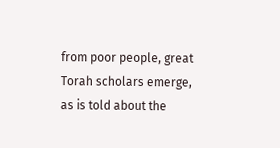from poor people, great Torah scholars emerge, as is told about the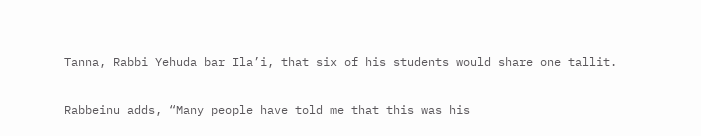Tanna, Rabbi Yehuda bar Ila’i, that six of his students would share one tallit.

Rabbeinu adds, “Many people have told me that this was his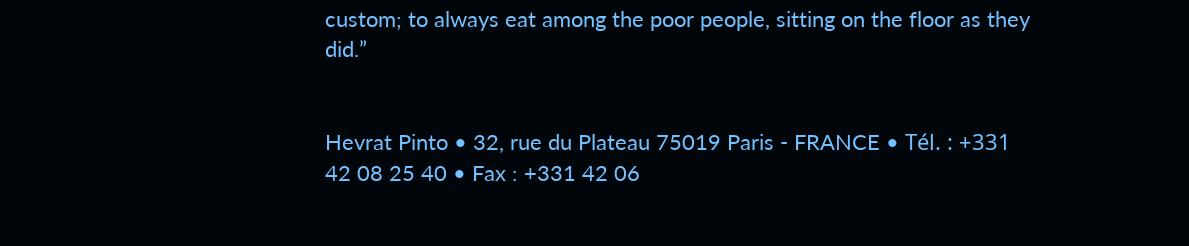custom; to always eat among the poor people, sitting on the floor as they did.”


Hevrat Pinto • 32, rue du Plateau 75019 Paris - FRANCE • Tél. : +331 42 08 25 40 • Fax : +331 42 06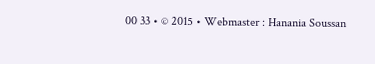00 33 • © 2015 • Webmaster : Hanania Soussan